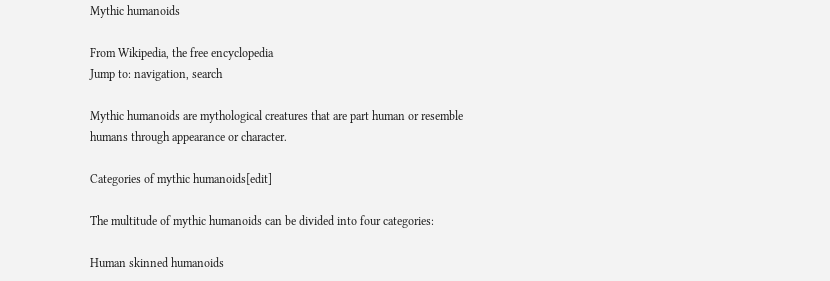Mythic humanoids

From Wikipedia, the free encyclopedia
Jump to: navigation, search

Mythic humanoids are mythological creatures that are part human or resemble humans through appearance or character.

Categories of mythic humanoids[edit]

The multitude of mythic humanoids can be divided into four categories:

Human skinned humanoids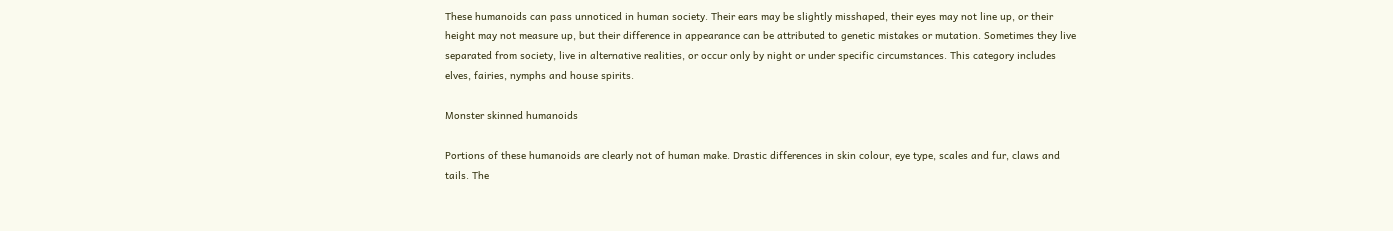These humanoids can pass unnoticed in human society. Their ears may be slightly misshaped, their eyes may not line up, or their height may not measure up, but their difference in appearance can be attributed to genetic mistakes or mutation. Sometimes they live separated from society, live in alternative realities, or occur only by night or under specific circumstances. This category includes elves, fairies, nymphs and house spirits.

Monster skinned humanoids

Portions of these humanoids are clearly not of human make. Drastic differences in skin colour, eye type, scales and fur, claws and tails. The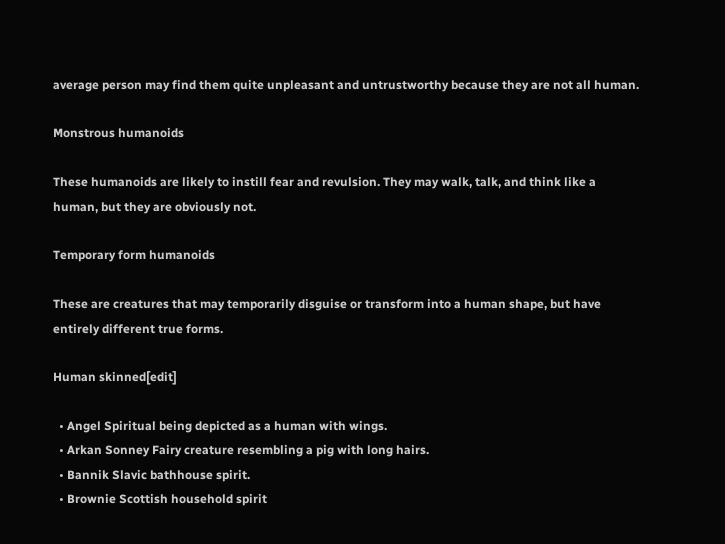average person may find them quite unpleasant and untrustworthy because they are not all human.

Monstrous humanoids

These humanoids are likely to instill fear and revulsion. They may walk, talk, and think like a human, but they are obviously not.

Temporary form humanoids

These are creatures that may temporarily disguise or transform into a human shape, but have entirely different true forms.

Human skinned[edit]

  • Angel Spiritual being depicted as a human with wings.
  • Arkan Sonney Fairy creature resembling a pig with long hairs.
  • Bannik Slavic bathhouse spirit.
  • Brownie Scottish household spirit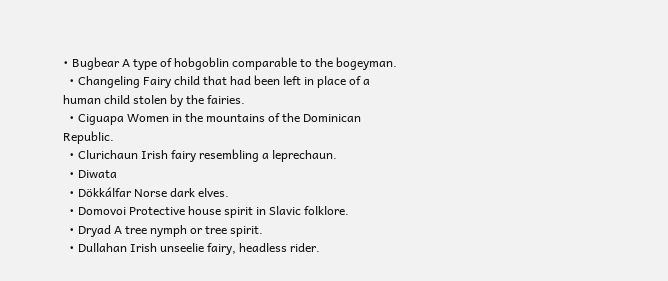• Bugbear A type of hobgoblin comparable to the bogeyman.
  • Changeling Fairy child that had been left in place of a human child stolen by the fairies.
  • Ciguapa Women in the mountains of the Dominican Republic.
  • Clurichaun Irish fairy resembling a leprechaun.
  • Diwata
  • Dökkálfar Norse dark elves.
  • Domovoi Protective house spirit in Slavic folklore.
  • Dryad A tree nymph or tree spirit.
  • Dullahan Irish unseelie fairy, headless rider.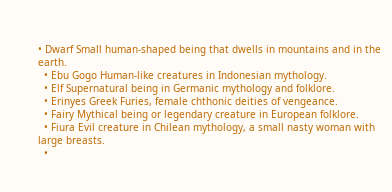• Dwarf Small human-shaped being that dwells in mountains and in the earth.
  • Ebu Gogo Human-like creatures in Indonesian mythology.
  • Elf Supernatural being in Germanic mythology and folklore.
  • Erinyes Greek Furies, female chthonic deities of vengeance.
  • Fairy Mythical being or legendary creature in European folklore.
  • Fiura Evil creature in Chilean mythology, a small nasty woman with large breasts.
  •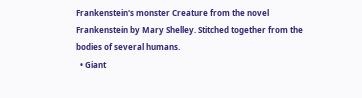Frankenstein's monster Creature from the novel Frankenstein by Mary Shelley. Stitched together from the bodies of several humans.
  • Giant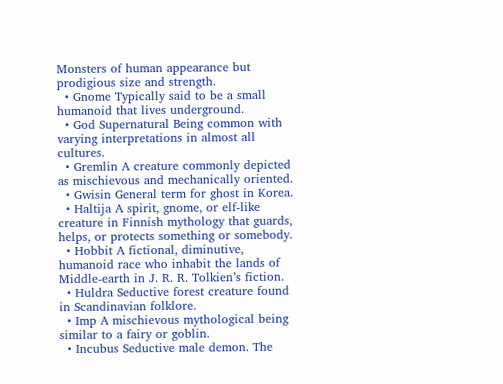Monsters of human appearance but prodigious size and strength.
  • Gnome Typically said to be a small humanoid that lives underground.
  • God Supernatural Being common with varying interpretations in almost all cultures.
  • Gremlin A creature commonly depicted as mischievous and mechanically oriented.
  • Gwisin General term for ghost in Korea.
  • Haltija A spirit, gnome, or elf-like creature in Finnish mythology that guards, helps, or protects something or somebody.
  • Hobbit A fictional, diminutive, humanoid race who inhabit the lands of Middle-earth in J. R. R. Tolkien’s fiction.
  • Huldra Seductive forest creature found in Scandinavian folklore.
  • Imp A mischievous mythological being similar to a fairy or goblin.
  • Incubus Seductive male demon. The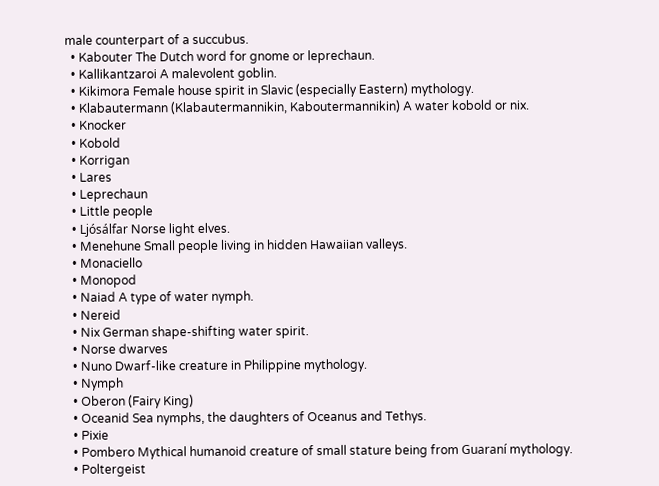male counterpart of a succubus.
  • Kabouter The Dutch word for gnome or leprechaun.
  • Kallikantzaroi A malevolent goblin.
  • Kikimora Female house spirit in Slavic (especially Eastern) mythology.
  • Klabautermann (Klabautermannikin, Kaboutermannikin) A water kobold or nix.
  • Knocker
  • Kobold
  • Korrigan
  • Lares
  • Leprechaun
  • Little people
  • Ljósálfar Norse light elves.
  • Menehune Small people living in hidden Hawaiian valleys.
  • Monaciello
  • Monopod
  • Naiad A type of water nymph.
  • Nereid
  • Nix German shape-shifting water spirit.
  • Norse dwarves
  • Nuno Dwarf-like creature in Philippine mythology.
  • Nymph
  • Oberon (Fairy King)
  • Oceanid Sea nymphs, the daughters of Oceanus and Tethys.
  • Pixie
  • Pombero Mythical humanoid creature of small stature being from Guaraní mythology.
  • Poltergeist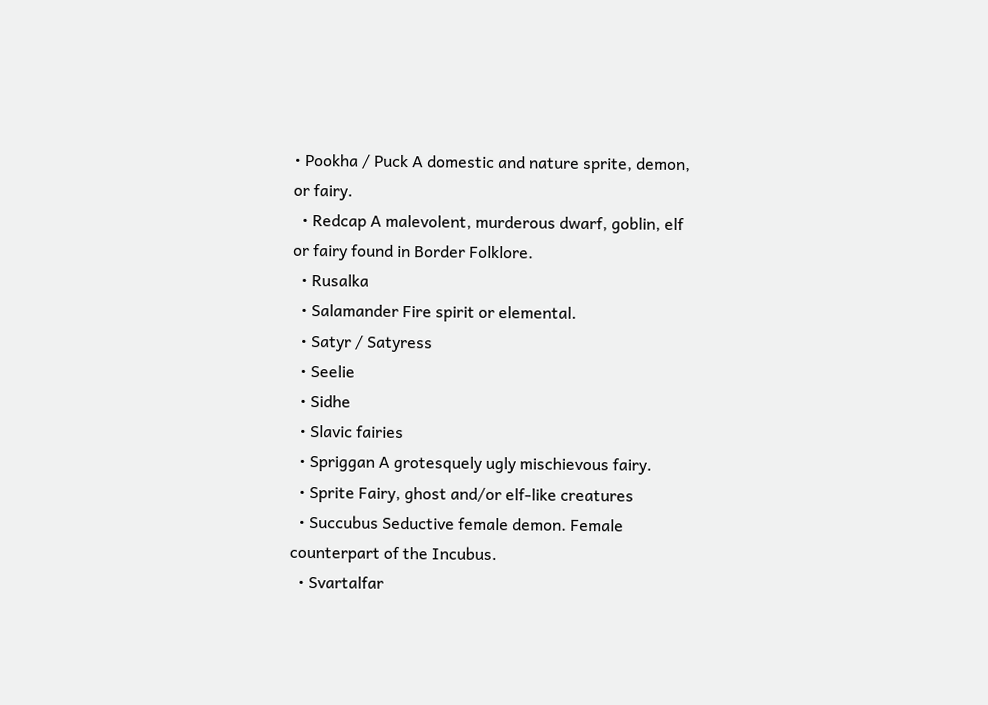• Pookha / Puck A domestic and nature sprite, demon, or fairy.
  • Redcap A malevolent, murderous dwarf, goblin, elf or fairy found in Border Folklore.
  • Rusalka
  • Salamander Fire spirit or elemental.
  • Satyr / Satyress
  • Seelie
  • Sidhe
  • Slavic fairies
  • Spriggan A grotesquely ugly mischievous fairy.
  • Sprite Fairy, ghost and/or elf-like creatures
  • Succubus Seductive female demon. Female counterpart of the Incubus.
  • Svartalfar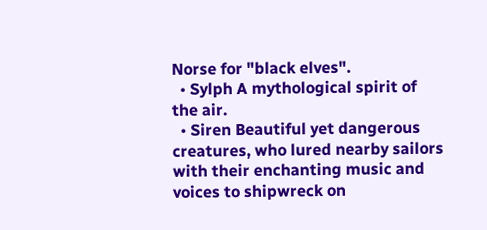Norse for "black elves".
  • Sylph A mythological spirit of the air.
  • Siren Beautiful yet dangerous creatures, who lured nearby sailors with their enchanting music and voices to shipwreck on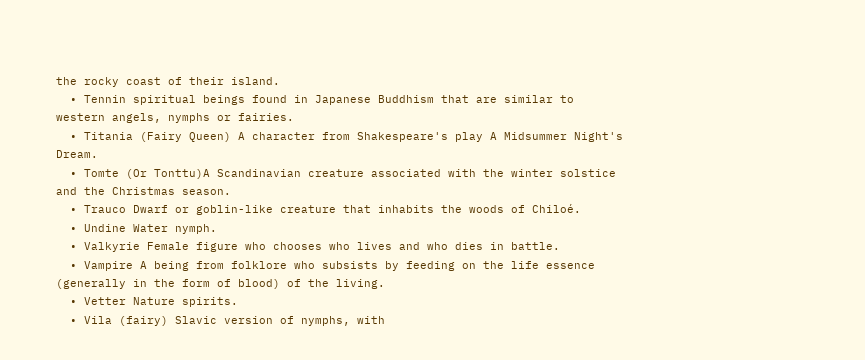the rocky coast of their island.
  • Tennin spiritual beings found in Japanese Buddhism that are similar to western angels, nymphs or fairies.
  • Titania (Fairy Queen) A character from Shakespeare's play A Midsummer Night's Dream.
  • Tomte (Or Tonttu)A Scandinavian creature associated with the winter solstice and the Christmas season.
  • Trauco Dwarf or goblin-like creature that inhabits the woods of Chiloé.
  • Undine Water nymph.
  • Valkyrie Female figure who chooses who lives and who dies in battle.
  • Vampire A being from folklore who subsists by feeding on the life essence (generally in the form of blood) of the living.
  • Vetter Nature spirits.
  • Vila (fairy) Slavic version of nymphs, with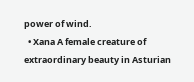power of wind.
  • Xana A female creature of extraordinary beauty in Asturian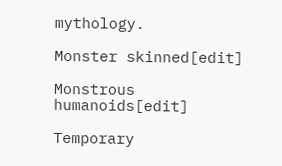mythology.

Monster skinned[edit]

Monstrous humanoids[edit]

Temporary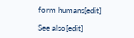form humans[edit]

See also[edit]